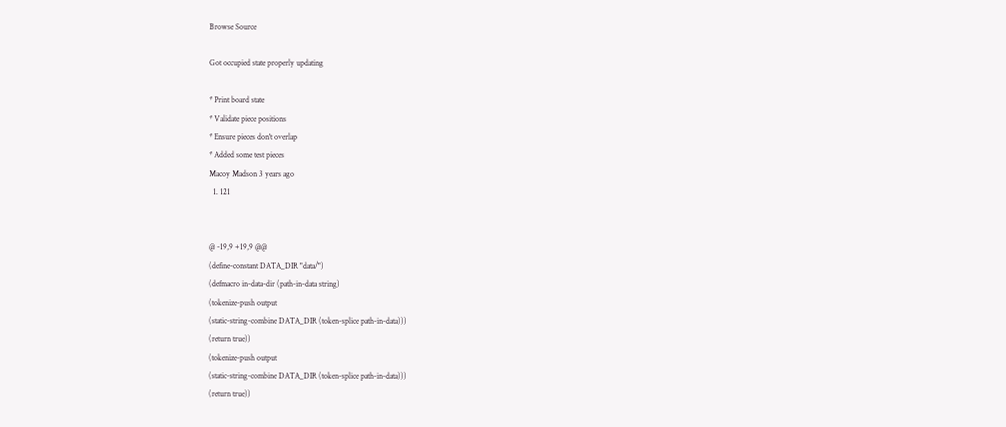Browse Source

Got occupied state properly updating

* Print board state
* Validate piece positions
* Ensure pieces don't overlap
* Added some test pieces
Macoy Madson 3 years ago
  1. 121


@ -19,9 +19,9 @@
(define-constant DATA_DIR "data/")
(defmacro in-data-dir (path-in-data string)
(tokenize-push output
(static-string-combine DATA_DIR (token-splice path-in-data)))
(return true))
(tokenize-push output
(static-string-combine DATA_DIR (token-splice path-in-data)))
(return true))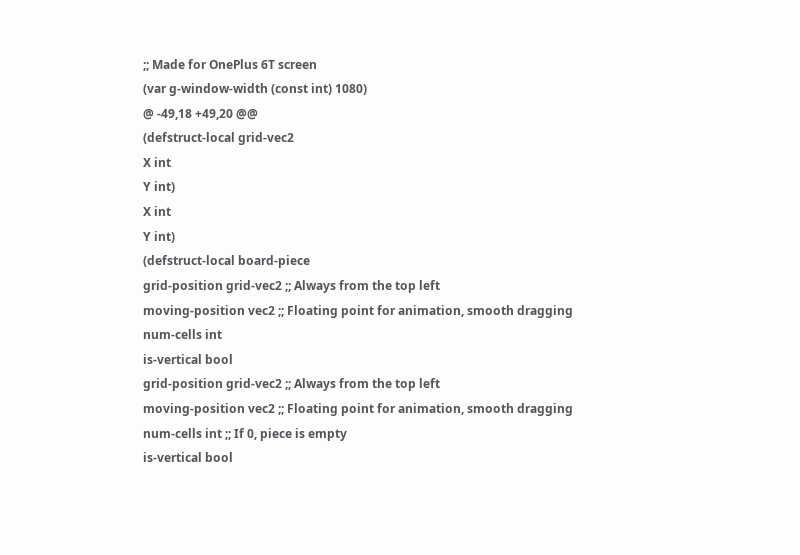;; Made for OnePlus 6T screen
(var g-window-width (const int) 1080)
@ -49,18 +49,20 @@
(defstruct-local grid-vec2
X int
Y int)
X int
Y int)
(defstruct-local board-piece
grid-position grid-vec2 ;; Always from the top left
moving-position vec2 ;; Floating point for animation, smooth dragging
num-cells int
is-vertical bool
grid-position grid-vec2 ;; Always from the top left
moving-position vec2 ;; Floating point for animation, smooth dragging
num-cells int ;; If 0, piece is empty
is-vertical bool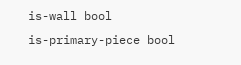is-wall bool
is-primary-piece bool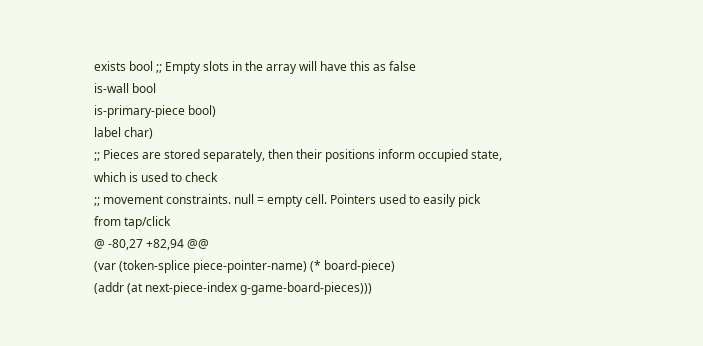exists bool ;; Empty slots in the array will have this as false
is-wall bool
is-primary-piece bool)
label char)
;; Pieces are stored separately, then their positions inform occupied state, which is used to check
;; movement constraints. null = empty cell. Pointers used to easily pick from tap/click
@ -80,27 +82,94 @@
(var (token-splice piece-pointer-name) (* board-piece)
(addr (at next-piece-index g-game-board-pieces)))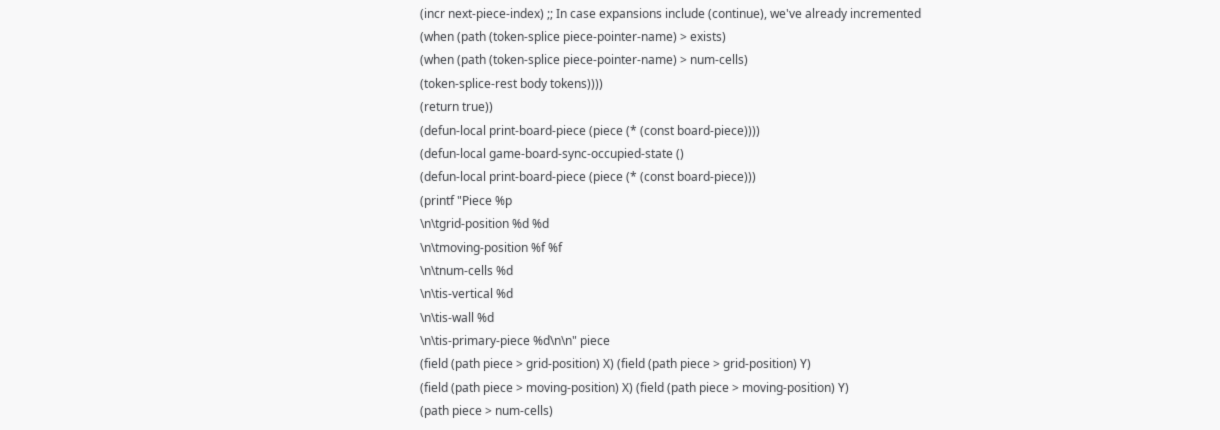(incr next-piece-index) ;; In case expansions include (continue), we've already incremented
(when (path (token-splice piece-pointer-name) > exists)
(when (path (token-splice piece-pointer-name) > num-cells)
(token-splice-rest body tokens))))
(return true))
(defun-local print-board-piece (piece (* (const board-piece))))
(defun-local game-board-sync-occupied-state ()
(defun-local print-board-piece (piece (* (const board-piece)))
(printf "Piece %p
\n\tgrid-position %d %d
\n\tmoving-position %f %f
\n\tnum-cells %d
\n\tis-vertical %d
\n\tis-wall %d
\n\tis-primary-piece %d\n\n" piece
(field (path piece > grid-position) X) (field (path piece > grid-position) Y)
(field (path piece > moving-position) X) (field (path piece > moving-position) Y)
(path piece > num-cells)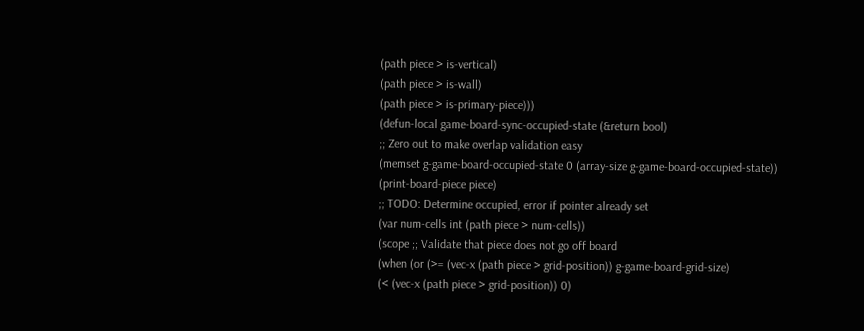(path piece > is-vertical)
(path piece > is-wall)
(path piece > is-primary-piece)))
(defun-local game-board-sync-occupied-state (&return bool)
;; Zero out to make overlap validation easy
(memset g-game-board-occupied-state 0 (array-size g-game-board-occupied-state))
(print-board-piece piece)
;; TODO: Determine occupied, error if pointer already set
(var num-cells int (path piece > num-cells))
(scope ;; Validate that piece does not go off board
(when (or (>= (vec-x (path piece > grid-position)) g-game-board-grid-size)
(< (vec-x (path piece > grid-position)) 0)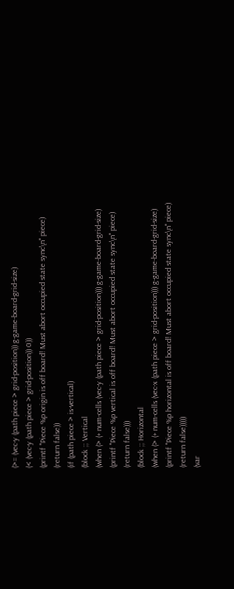(>= (vec-y (path piece > grid-position)) g-game-board-grid-size)
(< (vec-y (path piece > grid-position)) 0))
(printf "Piece %p origin is off board! Must abort occupied state sync\n" piece)
(return false))
(if (path piece > is-vertical)
(block ;; Vertical
(when (> (+ num-cells (vec-y (path piece > grid-position))) g-game-board-grid-size)
(printf "Piece %p vertical is off board! Must abort occupied state sync\n" piece)
(return false)))
(block ;; Horizontal
(when (> (+ num-cells (vec-x (path piece > grid-position))) g-game-board-grid-size)
(printf "Piece %p horizontal is off board! Must abort occupied state sync\n" piece)
(return false)))))
(var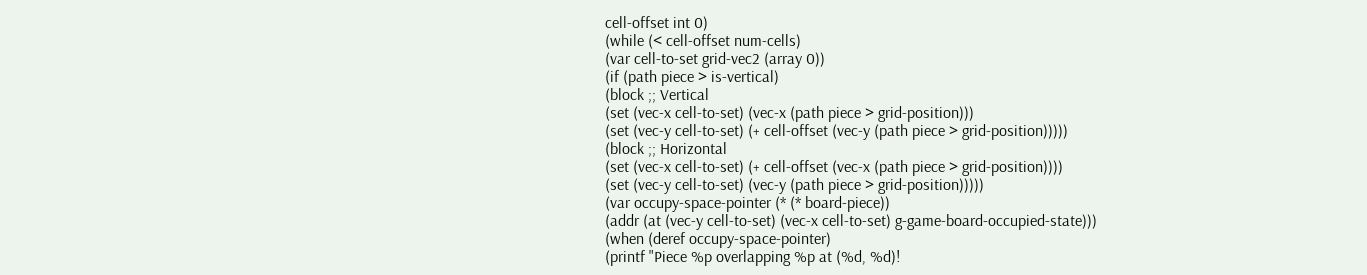cell-offset int 0)
(while (< cell-offset num-cells)
(var cell-to-set grid-vec2 (array 0))
(if (path piece > is-vertical)
(block ;; Vertical
(set (vec-x cell-to-set) (vec-x (path piece > grid-position)))
(set (vec-y cell-to-set) (+ cell-offset (vec-y (path piece > grid-position)))))
(block ;; Horizontal
(set (vec-x cell-to-set) (+ cell-offset (vec-x (path piece > grid-position))))
(set (vec-y cell-to-set) (vec-y (path piece > grid-position)))))
(var occupy-space-pointer (* (* board-piece))
(addr (at (vec-y cell-to-set) (vec-x cell-to-set) g-game-board-occupied-state)))
(when (deref occupy-space-pointer)
(printf "Piece %p overlapping %p at (%d, %d)!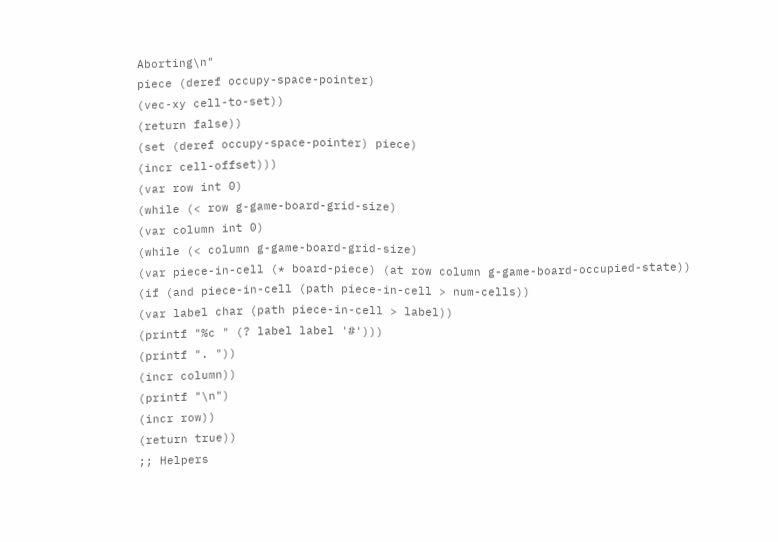Aborting\n"
piece (deref occupy-space-pointer)
(vec-xy cell-to-set))
(return false))
(set (deref occupy-space-pointer) piece)
(incr cell-offset)))
(var row int 0)
(while (< row g-game-board-grid-size)
(var column int 0)
(while (< column g-game-board-grid-size)
(var piece-in-cell (* board-piece) (at row column g-game-board-occupied-state))
(if (and piece-in-cell (path piece-in-cell > num-cells))
(var label char (path piece-in-cell > label))
(printf "%c " (? label label '#')))
(printf ". "))
(incr column))
(printf "\n")
(incr row))
(return true))
;; Helpers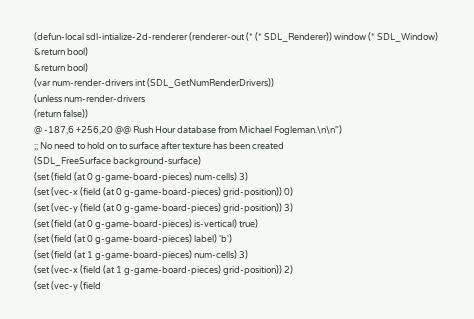(defun-local sdl-intialize-2d-renderer (renderer-out (* (* SDL_Renderer)) window (* SDL_Window)
&return bool)
&return bool)
(var num-render-drivers int (SDL_GetNumRenderDrivers))
(unless num-render-drivers
(return false))
@ -187,6 +256,20 @@ Rush Hour database from Michael Fogleman.\n\n")
;; No need to hold on to surface after texture has been created
(SDL_FreeSurface background-surface)
(set (field (at 0 g-game-board-pieces) num-cells) 3)
(set (vec-x (field (at 0 g-game-board-pieces) grid-position)) 0)
(set (vec-y (field (at 0 g-game-board-pieces) grid-position)) 3)
(set (field (at 0 g-game-board-pieces) is-vertical) true)
(set (field (at 0 g-game-board-pieces) label) 'b')
(set (field (at 1 g-game-board-pieces) num-cells) 3)
(set (vec-x (field (at 1 g-game-board-pieces) grid-position)) 2)
(set (vec-y (field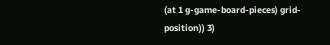(at 1 g-game-board-pieces) grid-position)) 3)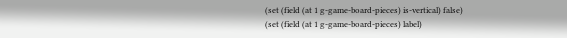(set (field (at 1 g-game-board-pieces) is-vertical) false)
(set (field (at 1 g-game-board-pieces) label)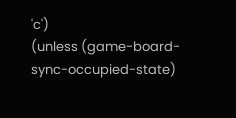'c')
(unless (game-board-sync-occupied-state)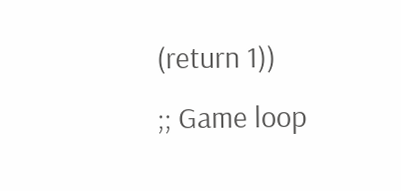(return 1))
;; Game loop